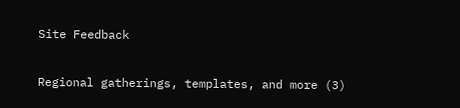Site Feedback

Regional gatherings, templates, and more (3)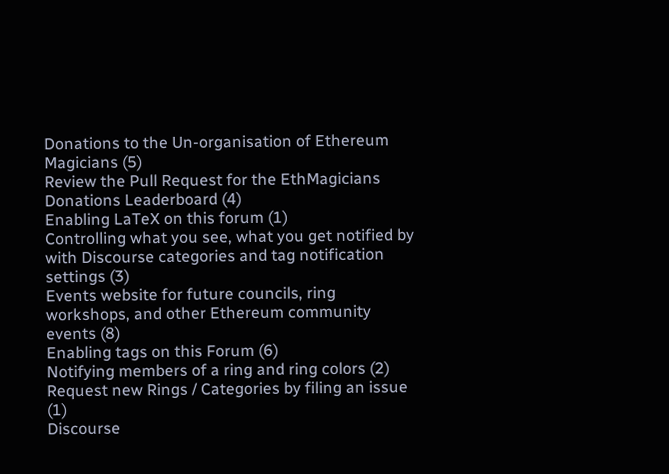Donations to the Un-organisation of Ethereum Magicians (5)
Review the Pull Request for the EthMagicians Donations Leaderboard (4)
Enabling LaTeX on this forum (1)
Controlling what you see, what you get notified by with Discourse categories and tag notification settings (3)
Events website for future councils, ring workshops, and other Ethereum community events (8)
Enabling tags on this Forum (6)
Notifying members of a ring and ring colors (2)
Request new Rings / Categories by filing an issue (1)
Discourse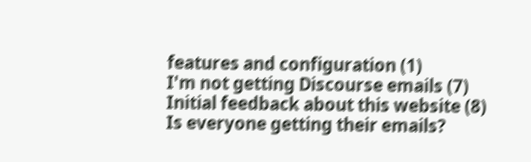features and configuration (1)
I'm not getting Discourse emails (7)
Initial feedback about this website (8)
Is everyone getting their emails?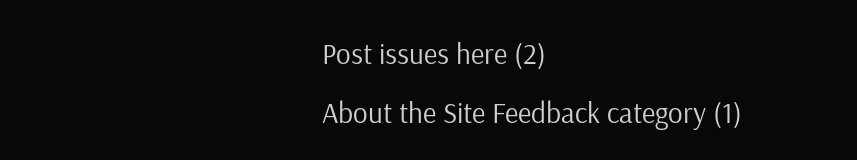Post issues here (2)
About the Site Feedback category (1)